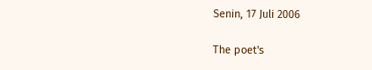Senin, 17 Juli 2006

The poet's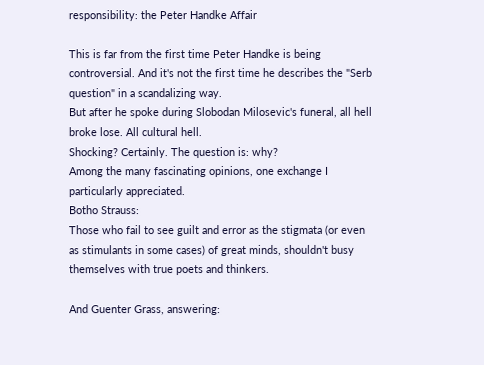responsibility: the Peter Handke Affair

This is far from the first time Peter Handke is being controversial. And it's not the first time he describes the "Serb question" in a scandalizing way.
But after he spoke during Slobodan Milosevic's funeral, all hell broke lose. All cultural hell.
Shocking? Certainly. The question is: why?
Among the many fascinating opinions, one exchange I particularly appreciated.
Botho Strauss:
Those who fail to see guilt and error as the stigmata (or even as stimulants in some cases) of great minds, shouldn't busy themselves with true poets and thinkers.

And Guenter Grass, answering: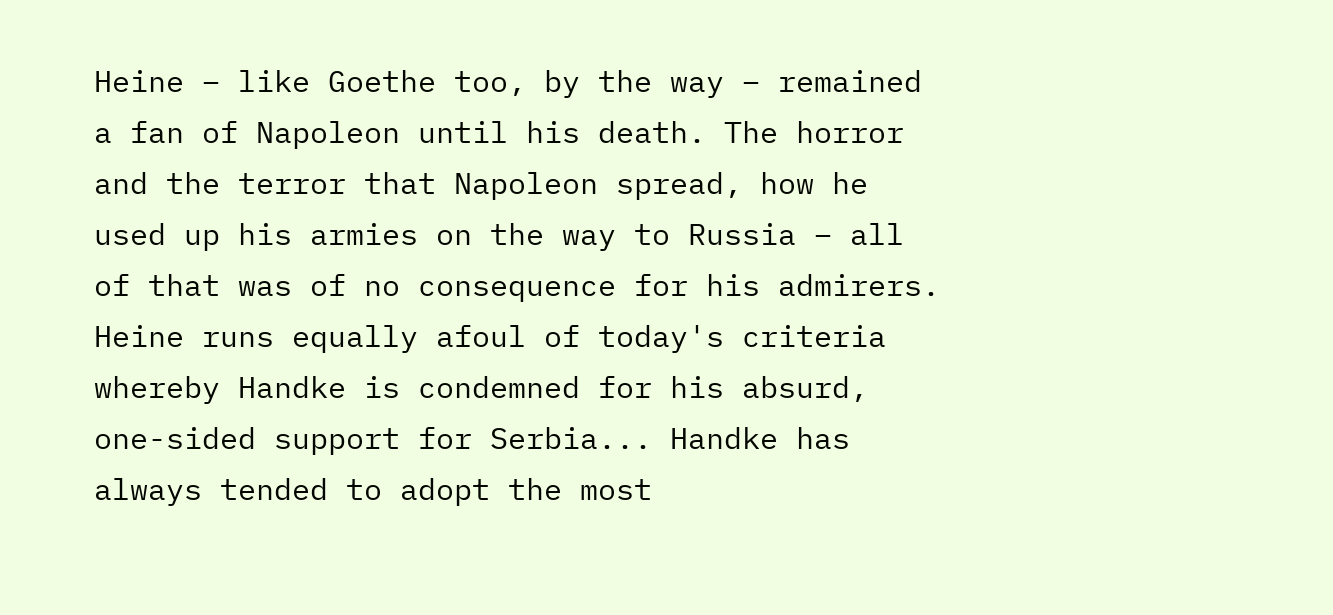Heine – like Goethe too, by the way – remained a fan of Napoleon until his death. The horror and the terror that Napoleon spread, how he used up his armies on the way to Russia – all of that was of no consequence for his admirers. Heine runs equally afoul of today's criteria whereby Handke is condemned for his absurd, one-sided support for Serbia... Handke has always tended to adopt the most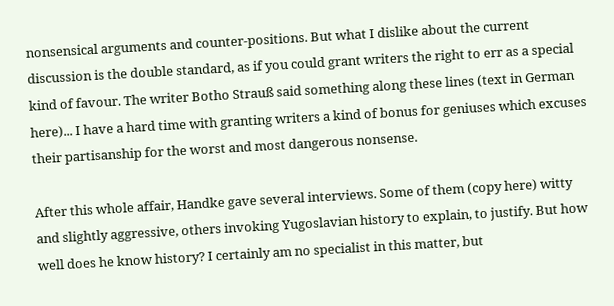nonsensical arguments and counter-positions. But what I dislike about the current discussion is the double standard, as if you could grant writers the right to err as a special kind of favour. The writer Botho Strauß said something along these lines (text in German here)... I have a hard time with granting writers a kind of bonus for geniuses which excuses their partisanship for the worst and most dangerous nonsense.

After this whole affair, Handke gave several interviews. Some of them (copy here) witty and slightly aggressive, others invoking Yugoslavian history to explain, to justify. But how well does he know history? I certainly am no specialist in this matter, but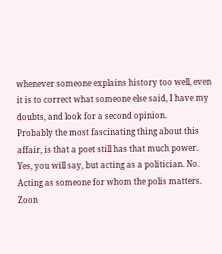whenever someone explains history too well, even it is to correct what someone else said, I have my doubts, and look for a second opinion.
Probably the most fascinating thing about this affair, is that a poet still has that much power. Yes, you will say, but acting as a politician. No. Acting as someone for whom the polis matters. Zoon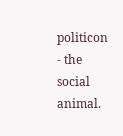politicon - the social animal.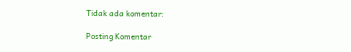Tidak ada komentar:

Posting Komentar